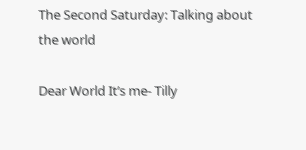The Second Saturday: Talking about the world

Dear World It’s me- Tilly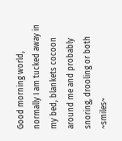Good morning world, normally I am tucked away in my bed, blankets cocoon around me and probably snoring, drooling or both ~smiles~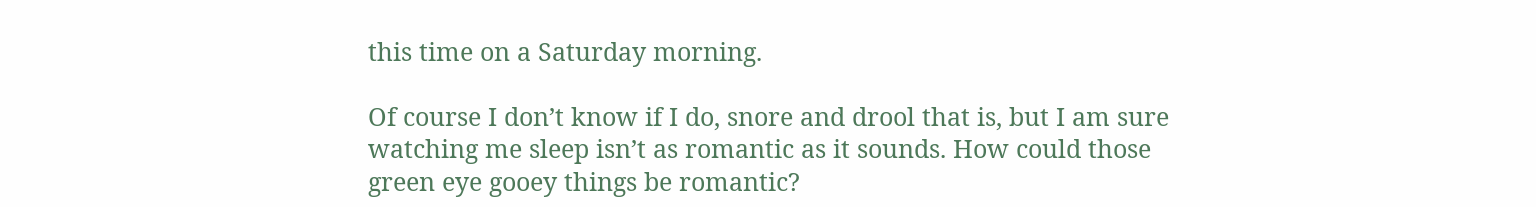this time on a Saturday morning.

Of course I don’t know if I do, snore and drool that is, but I am sure watching me sleep isn’t as romantic as it sounds. How could those green eye gooey things be romantic?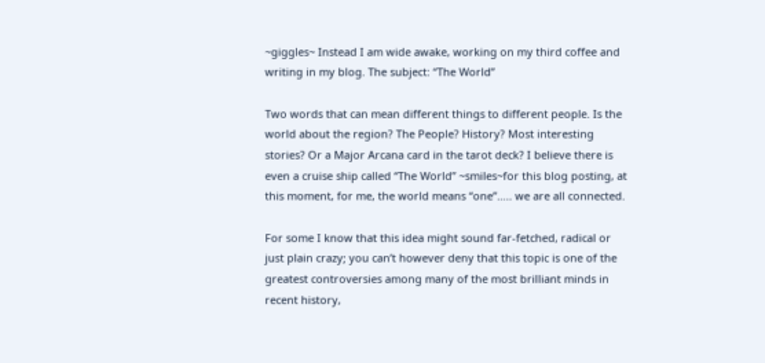~giggles~ Instead I am wide awake, working on my third coffee and writing in my blog. The subject: “The World”

Two words that can mean different things to different people. Is the world about the region? The People? History? Most interesting stories? Or a Major Arcana card in the tarot deck? I believe there is even a cruise ship called “The World” ~smiles~for this blog posting, at this moment, for me, the world means “one”….. we are all connected.

For some I know that this idea might sound far-fetched, radical or just plain crazy; you can’t however deny that this topic is one of the greatest controversies among many of the most brilliant minds in recent history,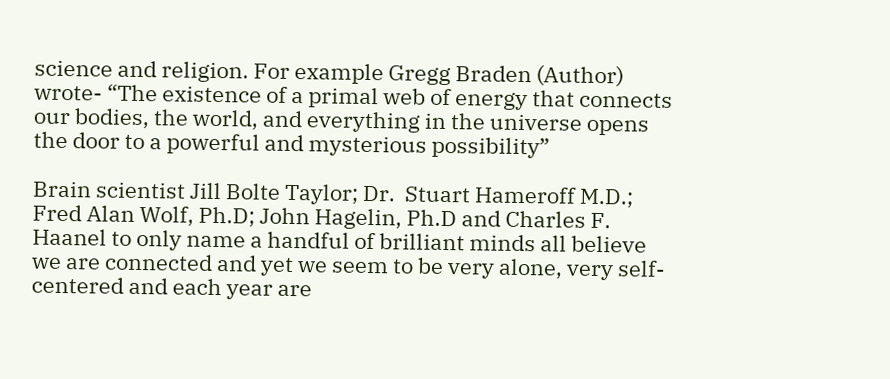science and religion. For example Gregg Braden (Author) wrote- “The existence of a primal web of energy that connects our bodies, the world, and everything in the universe opens the door to a powerful and mysterious possibility”

Brain scientist Jill Bolte Taylor; Dr.  Stuart Hameroff M.D.; Fred Alan Wolf, Ph.D; John Hagelin, Ph.D and Charles F. Haanel to only name a handful of brilliant minds all believe we are connected and yet we seem to be very alone, very self-centered and each year are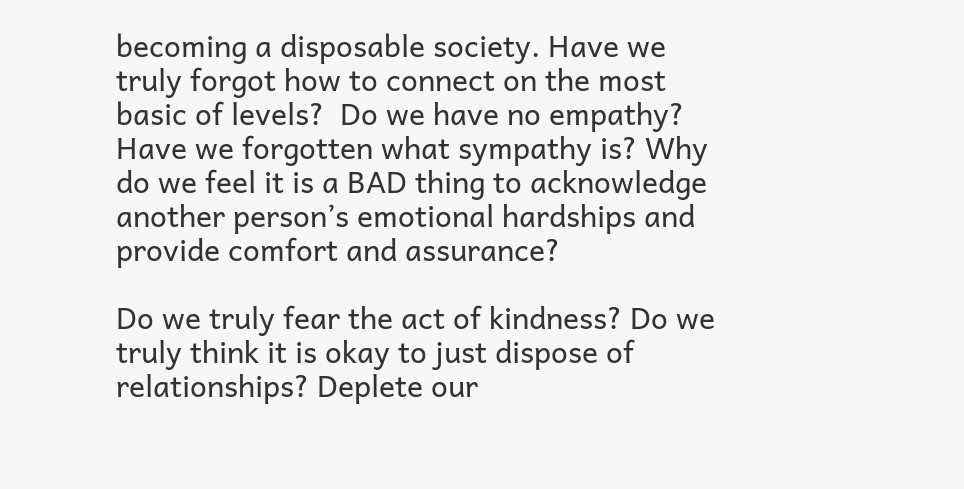becoming a disposable society. Have we truly forgot how to connect on the most basic of levels?  Do we have no empathy?  Have we forgotten what sympathy is? Why do we feel it is a BAD thing to acknowledge another person’s emotional hardships and provide comfort and assurance?

Do we truly fear the act of kindness? Do we truly think it is okay to just dispose of relationships? Deplete our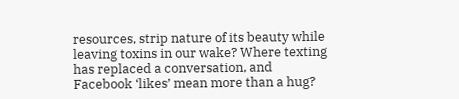resources, strip nature of its beauty while leaving toxins in our wake? Where texting has replaced a conversation, and Facebook ‘likes’ mean more than a hug?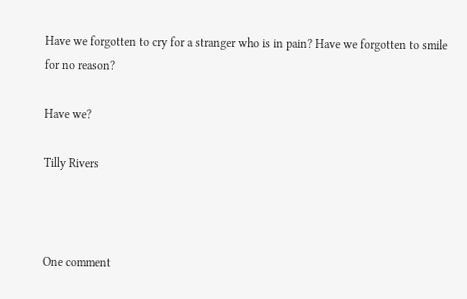Have we forgotten to cry for a stranger who is in pain? Have we forgotten to smile for no reason?

Have we?

Tilly Rivers



One comment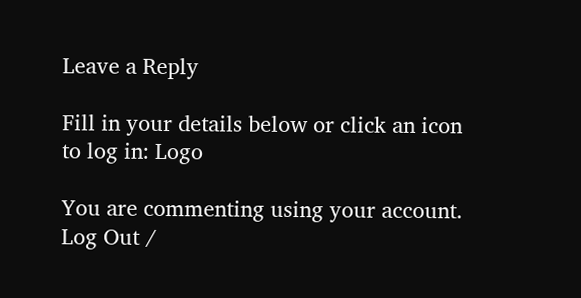Leave a Reply

Fill in your details below or click an icon to log in: Logo

You are commenting using your account. Log Out /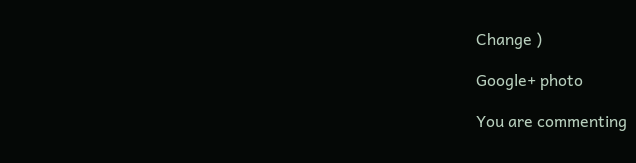Change )

Google+ photo

You are commenting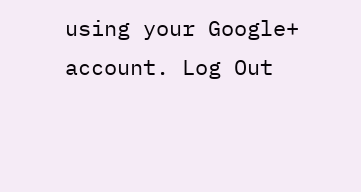using your Google+ account. Log Out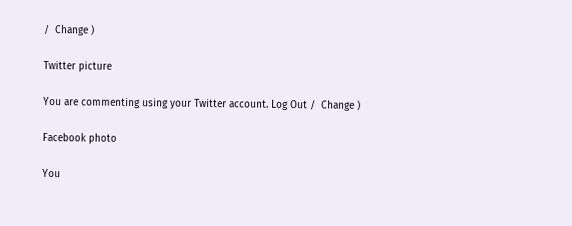/  Change )

Twitter picture

You are commenting using your Twitter account. Log Out /  Change )

Facebook photo

You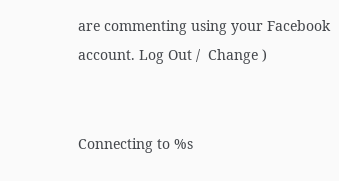are commenting using your Facebook account. Log Out /  Change )


Connecting to %s